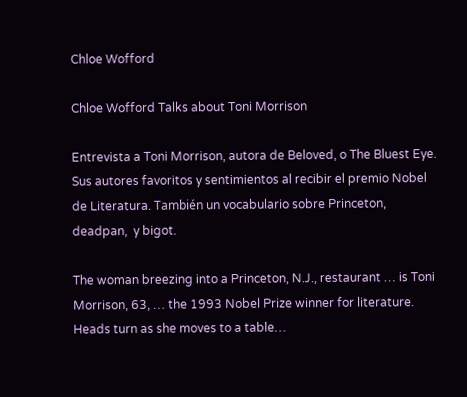Chloe Wofford

Chloe Wofford Talks about Toni Morrison

Entrevista a Toni Morrison, autora de Beloved, o The Bluest Eye. Sus autores favoritos y sentimientos al recibir el premio Nobel de Literatura. También un vocabulario sobre Princeton,  deadpan,  y bigot.

The woman breezing into a Princeton, N.J., restaurant … is Toni Morrison, 63, … the 1993 Nobel Prize winner for literature. Heads turn as she moves to a table…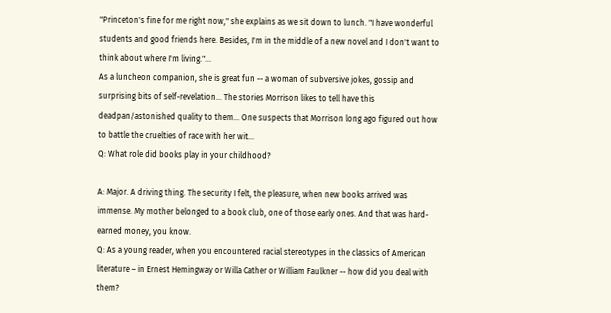"Princeton's fine for me right now," she explains as we sit down to lunch. "I have wonderful students and good friends here. Besides, I'm in the middle of a new novel and I don't want to think about where I'm living."…
As a luncheon companion, she is great fun -- a woman of subversive jokes, gossip and surprising bits of self-revelation… The stories Morrison likes to tell have this deadpan/astonished quality to them… One suspects that Morrison long ago figured out how to battle the cruelties of race with her wit…
Q: What role did books play in your childhood?

A: Major. A driving thing. The security I felt, the pleasure, when new books arrived was immense. My mother belonged to a book club, one of those early ones. And that was hard-earned money, you know.
Q: As a young reader, when you encountered racial stereotypes in the classics of American literature – in Ernest Hemingway or Willa Cather or William Faulkner -- how did you deal with them?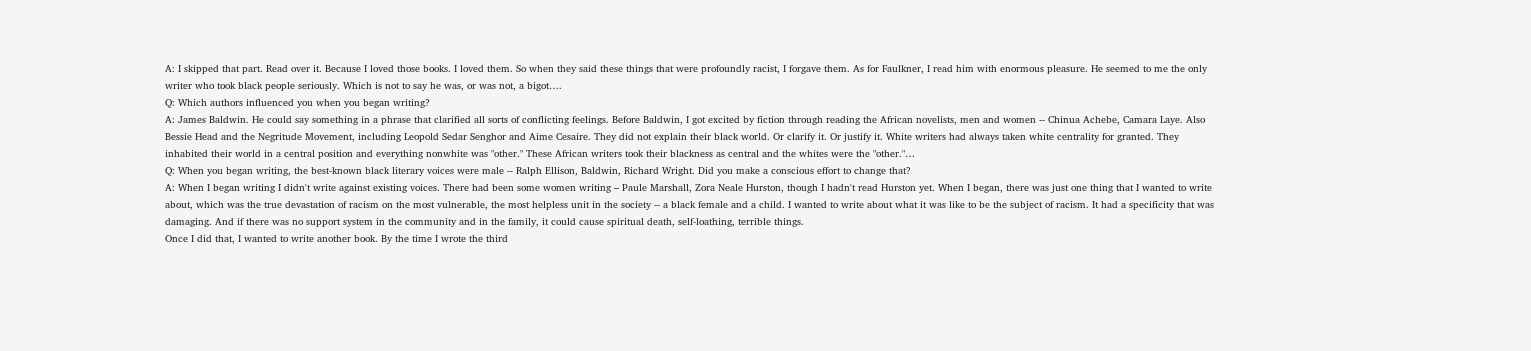A: I skipped that part. Read over it. Because I loved those books. I loved them. So when they said these things that were profoundly racist, I forgave them. As for Faulkner, I read him with enormous pleasure. He seemed to me the only writer who took black people seriously. Which is not to say he was, or was not, a bigot….
Q: Which authors influenced you when you began writing?
A: James Baldwin. He could say something in a phrase that clarified all sorts of conflicting feelings. Before Baldwin, I got excited by fiction through reading the African novelists, men and women -- Chinua Achebe, Camara Laye. Also Bessie Head and the Negritude Movement, including Leopold Sedar Senghor and Aime Cesaire. They did not explain their black world. Or clarify it. Or justify it. White writers had always taken white centrality for granted. They inhabited their world in a central position and everything nonwhite was "other." These African writers took their blackness as central and the whites were the "other."…
Q: When you began writing, the best-known black literary voices were male -- Ralph Ellison, Baldwin, Richard Wright. Did you make a conscious effort to change that?
A: When I began writing I didn't write against existing voices. There had been some women writing – Paule Marshall, Zora Neale Hurston, though I hadn't read Hurston yet. When I began, there was just one thing that I wanted to write about, which was the true devastation of racism on the most vulnerable, the most helpless unit in the society -- a black female and a child. I wanted to write about what it was like to be the subject of racism. It had a specificity that was damaging. And if there was no support system in the community and in the family, it could cause spiritual death, self-loathing, terrible things.
Once I did that, I wanted to write another book. By the time I wrote the third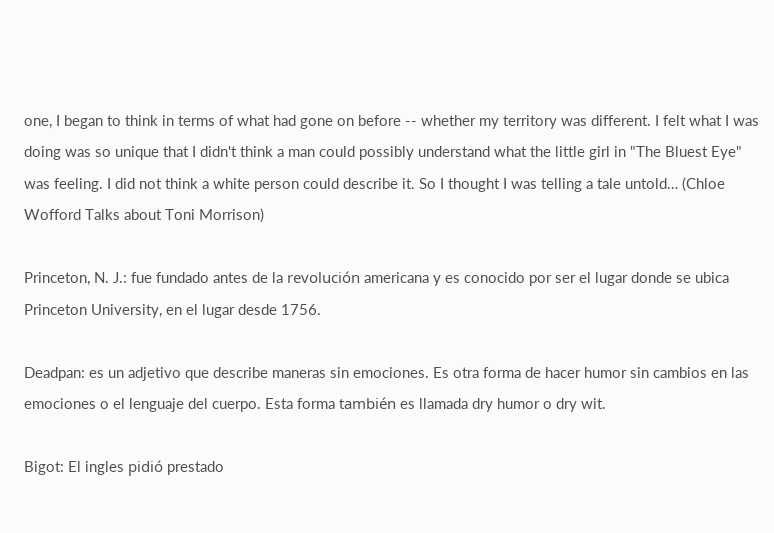one, I began to think in terms of what had gone on before -- whether my territory was different. I felt what I was doing was so unique that I didn't think a man could possibly understand what the little girl in "The Bluest Eye" was feeling. I did not think a white person could describe it. So I thought I was telling a tale untold… (Chloe Wofford Talks about Toni Morrison)

Princeton, N. J.: fue fundado antes de la revolución americana y es conocido por ser el lugar donde se ubica Princeton University, en el lugar desde 1756.

Deadpan: es un adjetivo que describe maneras sin emociones. Es otra forma de hacer humor sin cambios en las emociones o el lenguaje del cuerpo. Esta forma también es llamada dry humor o dry wit.

Bigot: El ingles pidió prestado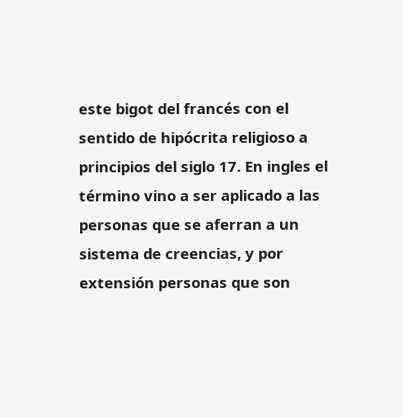este bigot del francés con el sentido de hipócrita religioso a principios del siglo 17. En ingles el término vino a ser aplicado a las personas que se aferran a un sistema de creencias, y por extensión personas que son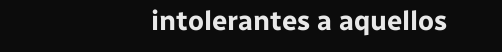intolerantes a aquellos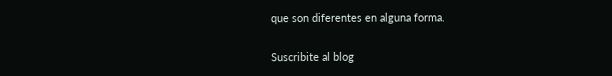que son diferentes en alguna forma.

Suscribite al blog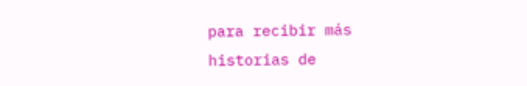para recibir más historias de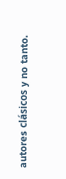autores clásicos y no tanto.